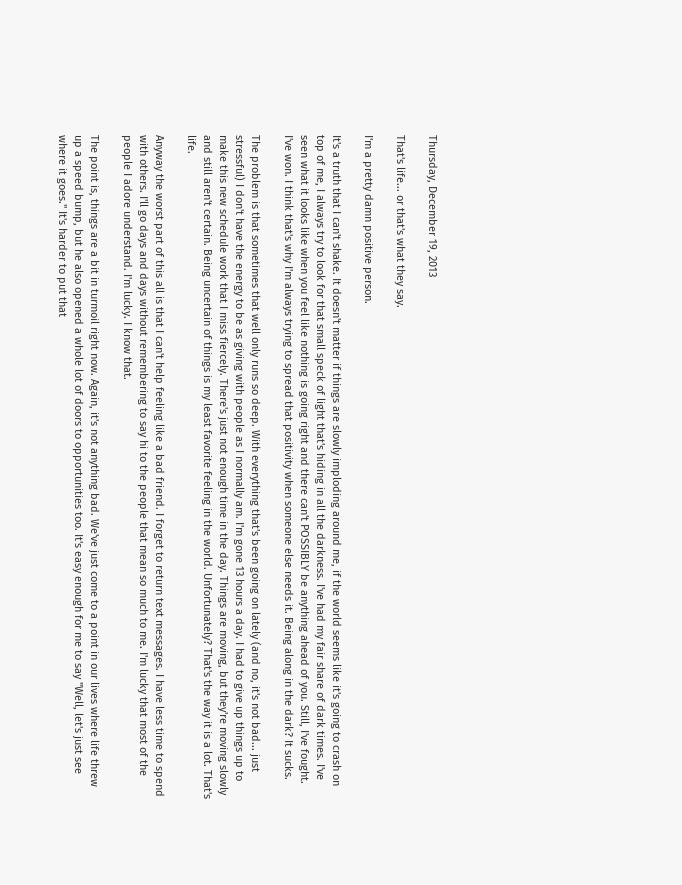Thursday, December 19, 2013

That's life... or that's what they say.

I'm a pretty damn positive person.

It's a truth that I can't shake. It doesn't matter if things are slowly imploding around me, if the world seems like it's going to crash on top of me, I always try to look for that small speck of light that's hiding in all the darkness. I've had my fair share of dark times. I've seen what it looks like when you feel like nothing is going right and there can't POSSIBLY be anything ahead of you. Still, I've fought. I've won. I think that's why I'm always trying to spread that positivity when someone else needs it. Being along in the dark? It sucks.

The problem is that sometimes that well only runs so deep. With everything that's been going on lately (and no, it's not bad... just stressful) I don't have the energy to be as giving with people as I normally am. I'm gone 13 hours a day. I had to give up things up to make this new schedule work that I miss fiercely. There's just not enough time in the day. Things are moving, but they're moving slowly and still aren't certain. Being uncertain of things is my least favorite feeling in the world. Unfortunately? That's the way it is a lot. That's life.

Anyway the worst part of this all is that I can't help feeling like a bad friend. I forget to return text messages. I have less time to spend with others. I'll go days and days without remembering to say hi to the people that mean so much to me. I'm lucky that most of the people I adore understand. I'm lucky. I know that.

The point is, things are a bit in turmoil right now. Again, it's not anything bad. We've just come to a point in our lives where life threw up a speed bump, but he also opened a whole lot of doors to opportunities too. It's easy enough for me to say "Well, let's just see where it goes." It's harder to put that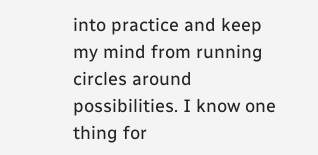into practice and keep my mind from running circles around possibilities. I know one thing for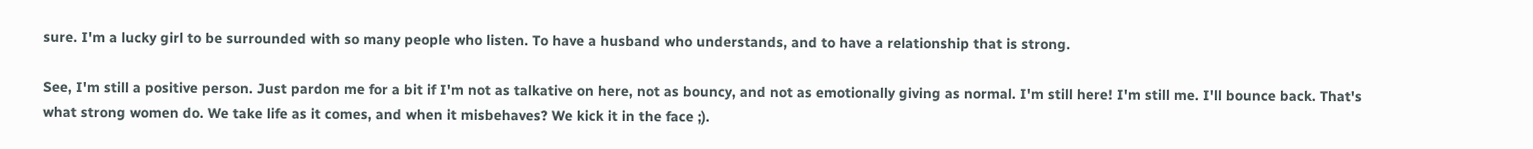sure. I'm a lucky girl to be surrounded with so many people who listen. To have a husband who understands, and to have a relationship that is strong.

See, I'm still a positive person. Just pardon me for a bit if I'm not as talkative on here, not as bouncy, and not as emotionally giving as normal. I'm still here! I'm still me. I'll bounce back. That's what strong women do. We take life as it comes, and when it misbehaves? We kick it in the face ;).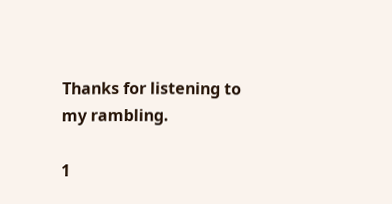Thanks for listening to my rambling.

1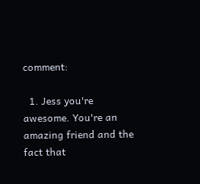comment:

  1. Jess you're awesome. You're an amazing friend and the fact that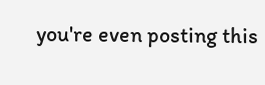you're even posting this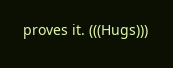proves it. (((Hugs)))